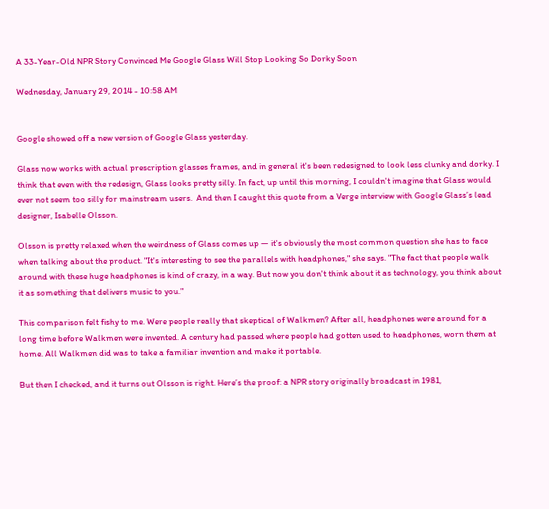A 33-Year-Old NPR Story Convinced Me Google Glass Will Stop Looking So Dorky Soon

Wednesday, January 29, 2014 - 10:58 AM


Google showed off a new version of Google Glass yesterday.

Glass now works with actual prescription glasses frames, and in general it's been redesigned to look less clunky and dorky. I think that even with the redesign, Glass looks pretty silly. In fact, up until this morning, I couldn't imagine that Glass would ever not seem too silly for mainstream users.  And then I caught this quote from a Verge interview with Google Glass’s lead designer, Isabelle Olsson.

Olsson is pretty relaxed when the weirdness of Glass comes up — it's obviously the most common question she has to face when talking about the product. "It's interesting to see the parallels with headphones," she says. "The fact that people walk around with these huge headphones is kind of crazy, in a way. But now you don't think about it as technology, you think about it as something that delivers music to you."

This comparison felt fishy to me. Were people really that skeptical of Walkmen? After all, headphones were around for a long time before Walkmen were invented. A century had passed where people had gotten used to headphones, worn them at home. All Walkmen did was to take a familiar invention and make it portable.

But then I checked, and it turns out Olsson is right. Here’s the proof: a NPR story originally broadcast in 1981,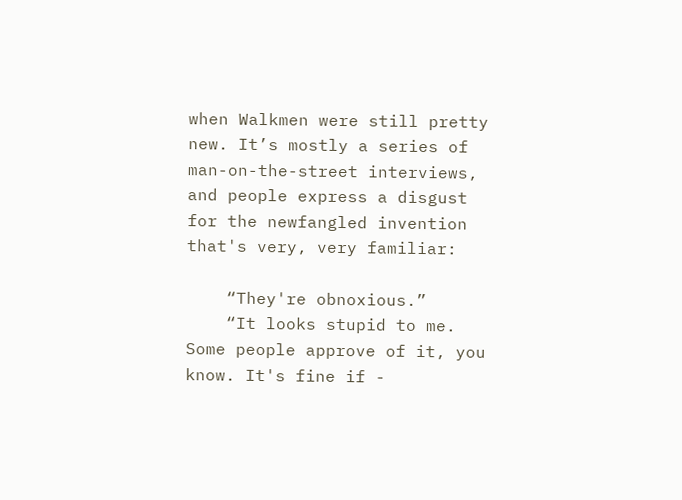when Walkmen were still pretty new. It’s mostly a series of man-on-the-street interviews, and people express a disgust for the newfangled invention that's very, very familiar:

    “They're obnoxious.”
    “It looks stupid to me. Some people approve of it, you know. It's fine if -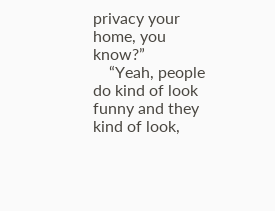privacy your home, you know?”
    “Yeah, people do kind of look funny and they kind of look,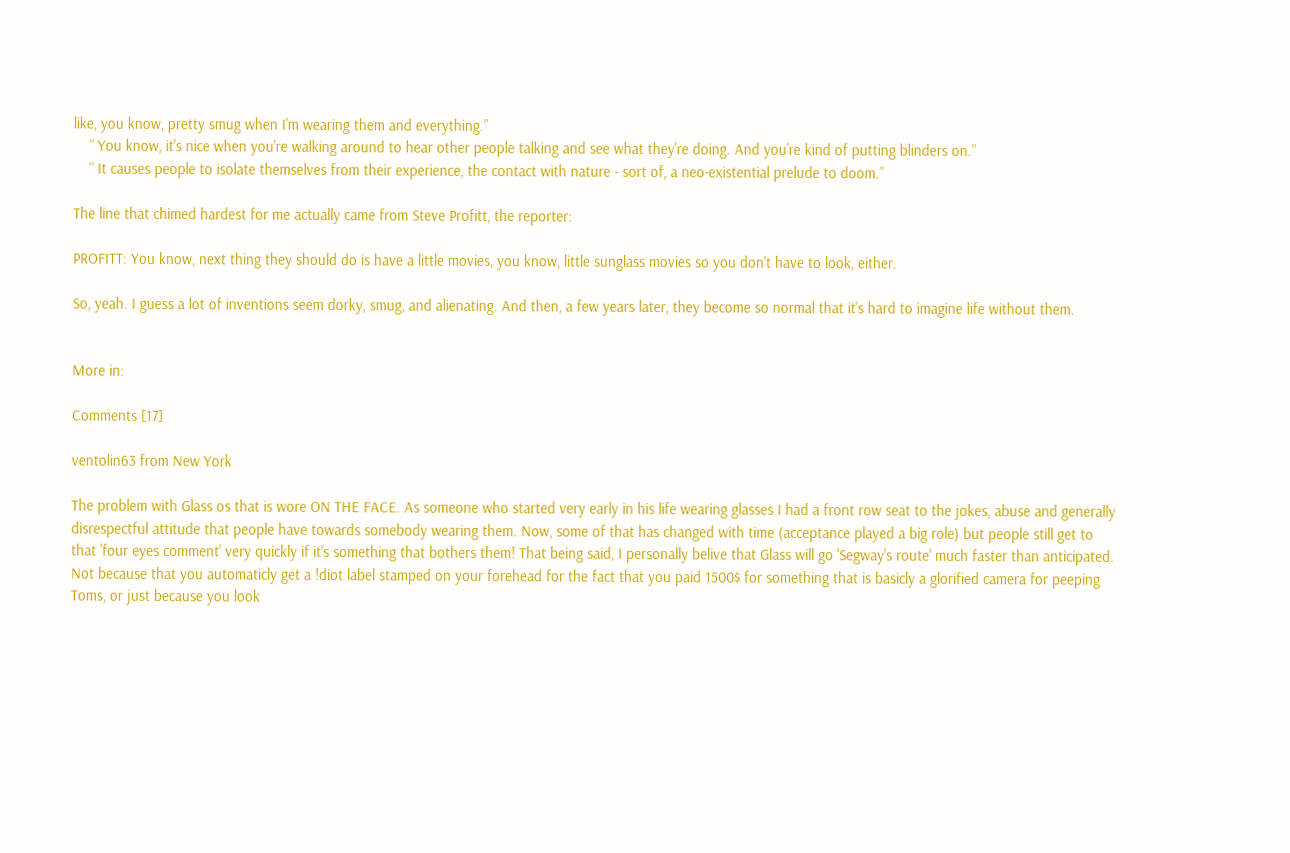like, you know, pretty smug when I'm wearing them and everything.”
    “ You know, it's nice when you're walking around to hear other people talking and see what they're doing. And you're kind of putting blinders on.”
    “ It causes people to isolate themselves from their experience, the contact with nature - sort of, a neo-existential prelude to doom.”

The line that chimed hardest for me actually came from Steve Profitt, the reporter:

PROFITT: You know, next thing they should do is have a little movies, you know, little sunglass movies so you don't have to look, either.

So, yeah. I guess a lot of inventions seem dorky, smug, and alienating. And then, a few years later, they become so normal that it’s hard to imagine life without them.


More in:

Comments [17]

ventolin63 from New York

The problem with Glass os that is wore ON THE FACE. As someone who started very early in his life wearing glasses I had a front row seat to the jokes, abuse and generally disrespectful attitude that people have towards somebody wearing them. Now, some of that has changed with time (acceptance played a big role) but people still get to that 'four eyes comment' very quickly if it's something that bothers them! That being said, I personally belive that Glass will go 'Segway's route' much faster than anticipated. Not because that you automaticly get a !diot label stamped on your forehead for the fact that you paid 1500$ for something that is basicly a glorified camera for peeping Toms, or just because you look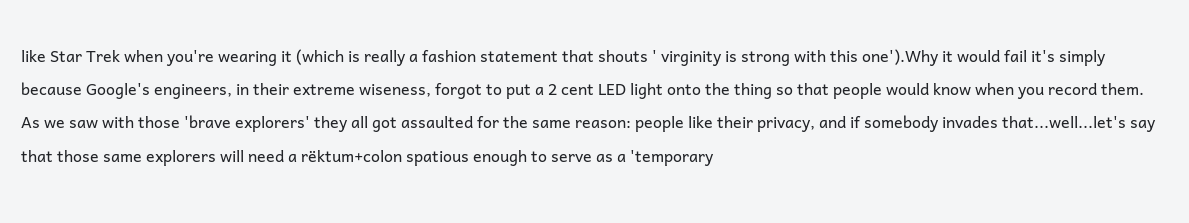like Star Trek when you're wearing it (which is really a fashion statement that shouts ' virginity is strong with this one').Why it would fail it's simply because Google's engineers, in their extreme wiseness, forgot to put a 2 cent LED light onto the thing so that people would know when you record them. As we saw with those 'brave explorers' they all got assaulted for the same reason: people like their privacy, and if somebody invades that...well...let's say that those same explorers will need a rëktum+colon spatious enough to serve as a 'temporary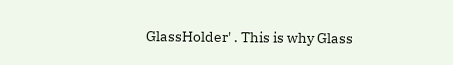GlassHolder' . This is why Glass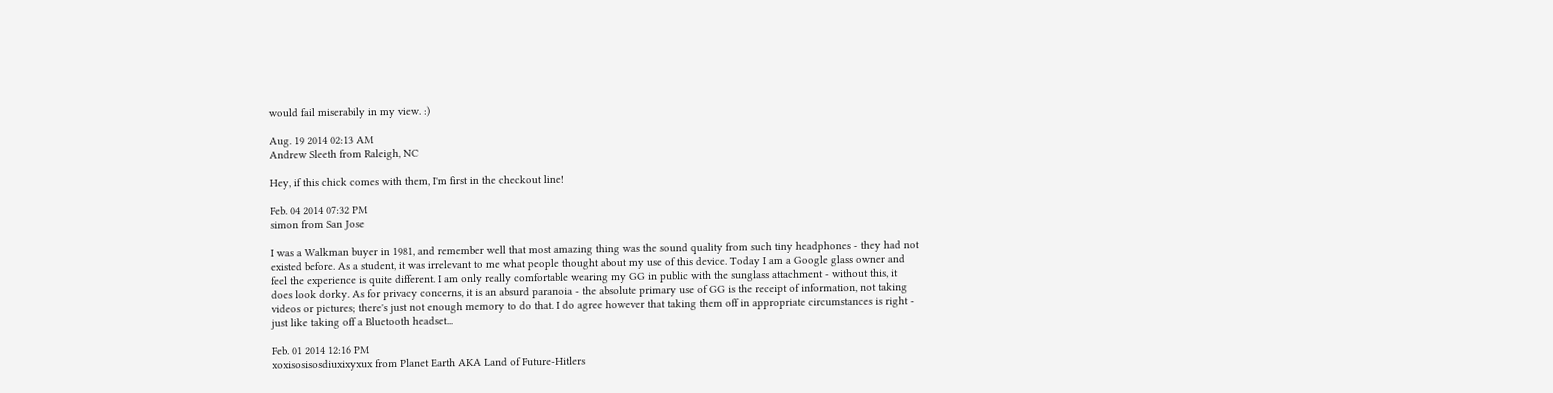would fail miserabily in my view. :)

Aug. 19 2014 02:13 AM
Andrew Sleeth from Raleigh, NC

Hey, if this chick comes with them, I'm first in the checkout line!

Feb. 04 2014 07:32 PM
simon from San Jose

I was a Walkman buyer in 1981, and remember well that most amazing thing was the sound quality from such tiny headphones - they had not existed before. As a student, it was irrelevant to me what people thought about my use of this device. Today I am a Google glass owner and feel the experience is quite different. I am only really comfortable wearing my GG in public with the sunglass attachment - without this, it does look dorky. As for privacy concerns, it is an absurd paranoia - the absolute primary use of GG is the receipt of information, not taking videos or pictures; there's just not enough memory to do that. I do agree however that taking them off in appropriate circumstances is right - just like taking off a Bluetooth headset...

Feb. 01 2014 12:16 PM
xoxisosisosdiuxixyxux from Planet Earth AKA Land of Future-Hitlers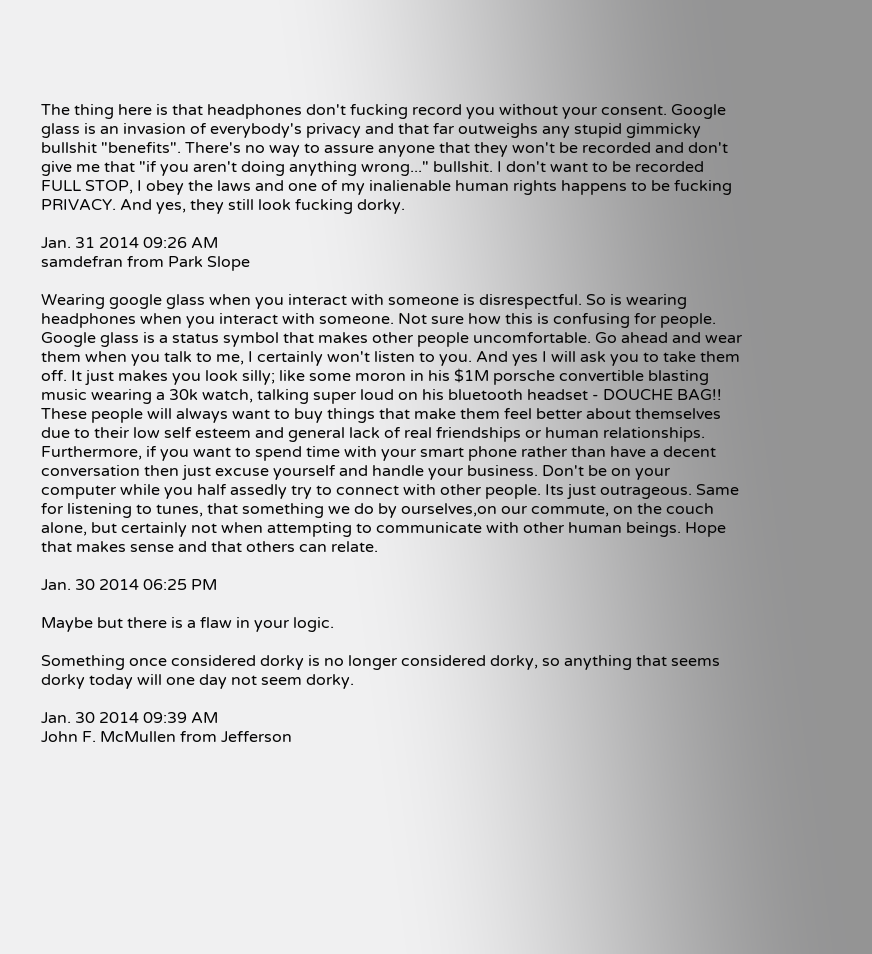The thing here is that headphones don't fucking record you without your consent. Google glass is an invasion of everybody's privacy and that far outweighs any stupid gimmicky bullshit "benefits". There's no way to assure anyone that they won't be recorded and don't give me that "if you aren't doing anything wrong..." bullshit. I don't want to be recorded FULL STOP, I obey the laws and one of my inalienable human rights happens to be fucking PRIVACY. And yes, they still look fucking dorky.

Jan. 31 2014 09:26 AM
samdefran from Park Slope

Wearing google glass when you interact with someone is disrespectful. So is wearing headphones when you interact with someone. Not sure how this is confusing for people. Google glass is a status symbol that makes other people uncomfortable. Go ahead and wear them when you talk to me, I certainly won't listen to you. And yes I will ask you to take them off. It just makes you look silly; like some moron in his $1M porsche convertible blasting music wearing a 30k watch, talking super loud on his bluetooth headset - DOUCHE BAG!! These people will always want to buy things that make them feel better about themselves due to their low self esteem and general lack of real friendships or human relationships. Furthermore, if you want to spend time with your smart phone rather than have a decent conversation then just excuse yourself and handle your business. Don't be on your computer while you half assedly try to connect with other people. Its just outrageous. Same for listening to tunes, that something we do by ourselves,on our commute, on the couch alone, but certainly not when attempting to communicate with other human beings. Hope that makes sense and that others can relate.

Jan. 30 2014 06:25 PM

Maybe but there is a flaw in your logic.

Something once considered dorky is no longer considered dorky, so anything that seems dorky today will one day not seem dorky.

Jan. 30 2014 09:39 AM
John F. McMullen from Jefferson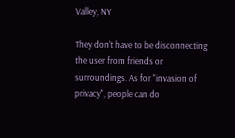Valley, NY

They don't have to be disconnecting the user from friends or surroundings. As for "invasion of privacy", people can do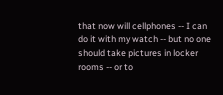that now will cellphones -- I can do it with my watch -- but no one should take pictures in locker rooms -- or to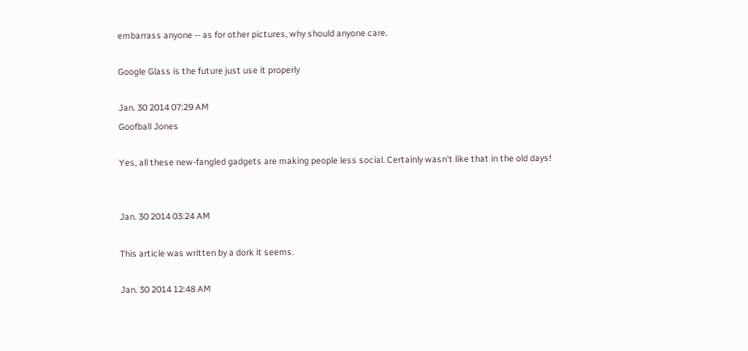embarrass anyone -- as for other pictures, why should anyone care.

Google Glass is the future just use it properly

Jan. 30 2014 07:29 AM
Goofball Jones

Yes, all these new-fangled gadgets are making people less social. Certainly wasn't like that in the old days!


Jan. 30 2014 03:24 AM

This article was written by a dork it seems.

Jan. 30 2014 12:48 AM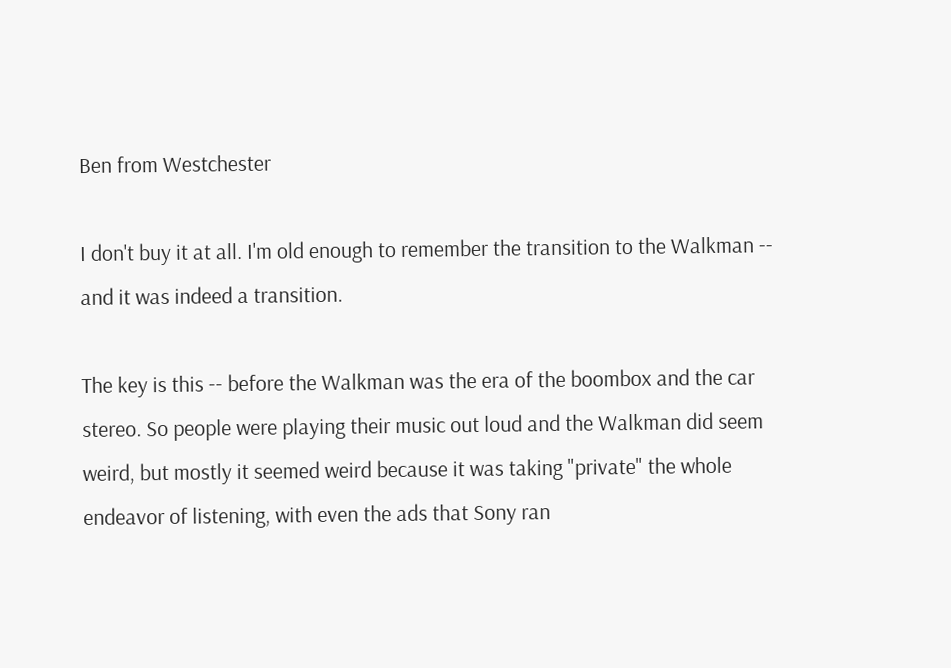Ben from Westchester

I don't buy it at all. I'm old enough to remember the transition to the Walkman -- and it was indeed a transition.

The key is this -- before the Walkman was the era of the boombox and the car stereo. So people were playing their music out loud and the Walkman did seem weird, but mostly it seemed weird because it was taking "private" the whole endeavor of listening, with even the ads that Sony ran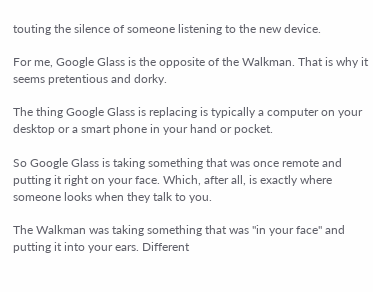touting the silence of someone listening to the new device.

For me, Google Glass is the opposite of the Walkman. That is why it seems pretentious and dorky.

The thing Google Glass is replacing is typically a computer on your desktop or a smart phone in your hand or pocket.

So Google Glass is taking something that was once remote and putting it right on your face. Which, after all, is exactly where someone looks when they talk to you.

The Walkman was taking something that was "in your face" and putting it into your ears. Different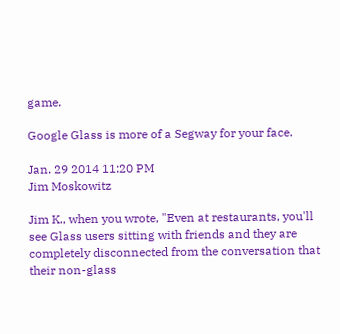game.

Google Glass is more of a Segway for your face.

Jan. 29 2014 11:20 PM
Jim Moskowitz

Jim K., when you wrote, "Even at restaurants, you'll see Glass users sitting with friends and they are completely disconnected from the conversation that their non-glass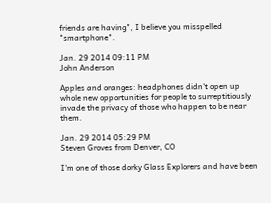friends are having", I believe you misspelled "smartphone".

Jan. 29 2014 09:11 PM
John Anderson

Apples and oranges: headphones didn't open up whole new opportunities for people to surreptitiously invade the privacy of those who happen to be near them.

Jan. 29 2014 05:29 PM
Steven Groves from Denver, CO

I'm one of those dorky Glass Explorers and have been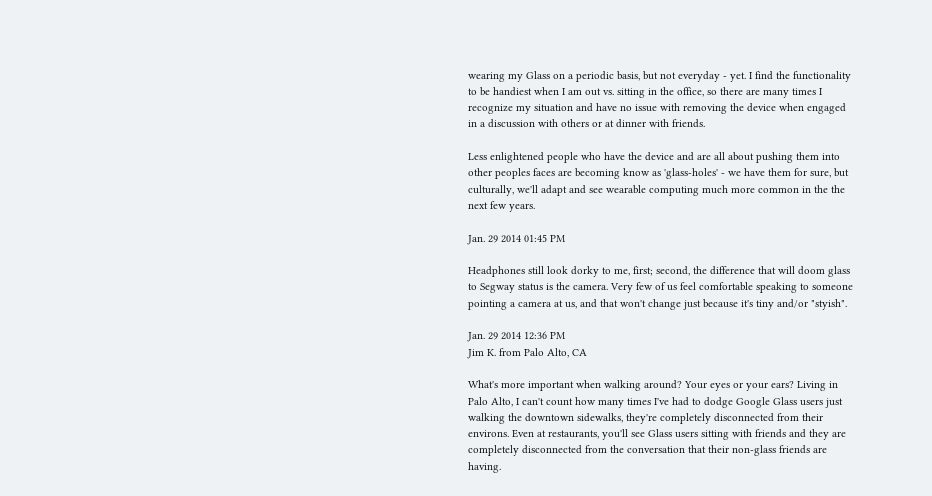wearing my Glass on a periodic basis, but not everyday - yet. I find the functionality to be handiest when I am out vs. sitting in the office, so there are many times I recognize my situation and have no issue with removing the device when engaged in a discussion with others or at dinner with friends.

Less enlightened people who have the device and are all about pushing them into other peoples faces are becoming know as 'glass-holes' - we have them for sure, but culturally, we'll adapt and see wearable computing much more common in the the next few years.

Jan. 29 2014 01:45 PM

Headphones still look dorky to me, first; second, the difference that will doom glass to Segway status is the camera. Very few of us feel comfortable speaking to someone pointing a camera at us, and that won't change just because it's tiny and/or "styish".

Jan. 29 2014 12:36 PM
Jim K. from Palo Alto, CA

What's more important when walking around? Your eyes or your ears? Living in Palo Alto, I can't count how many times I've had to dodge Google Glass users just walking the downtown sidewalks, they're completely disconnected from their environs. Even at restaurants, you'll see Glass users sitting with friends and they are completely disconnected from the conversation that their non-glass friends are having.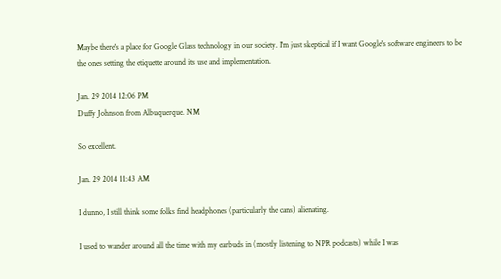Maybe there's a place for Google Glass technology in our society. I'm just skeptical if I want Google's software engineers to be the ones setting the etiquette around its use and implementation.

Jan. 29 2014 12:06 PM
Duffy Johnson from Albuquerque. NM

So excellent.

Jan. 29 2014 11:43 AM

I dunno, I still think some folks find headphones (particularly the cans) alienating.

I used to wander around all the time with my earbuds in (mostly listening to NPR podcasts) while I was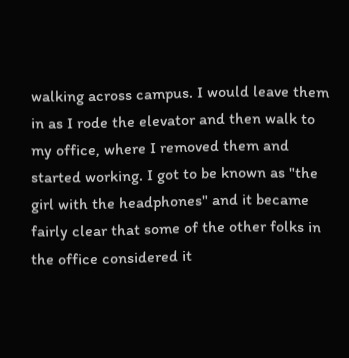walking across campus. I would leave them in as I rode the elevator and then walk to my office, where I removed them and started working. I got to be known as "the girl with the headphones" and it became fairly clear that some of the other folks in the office considered it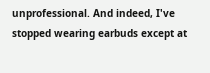unprofessional. And indeed, I've stopped wearing earbuds except at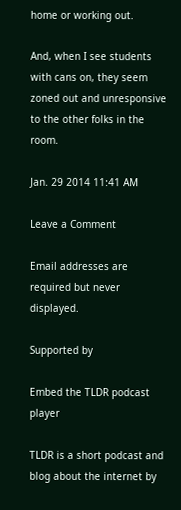home or working out.

And, when I see students with cans on, they seem zoned out and unresponsive to the other folks in the room.

Jan. 29 2014 11:41 AM

Leave a Comment

Email addresses are required but never displayed.

Supported by

Embed the TLDR podcast player

TLDR is a short podcast and blog about the internet by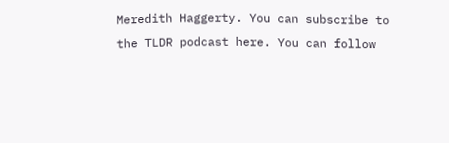Meredith Haggerty. You can subscribe to the TLDR podcast here. You can follow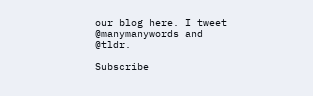our blog here. I tweet @manymanywords and @tldr.

Subscribe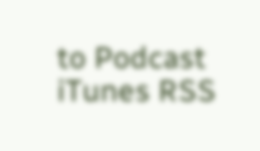to Podcast iTunes RSS